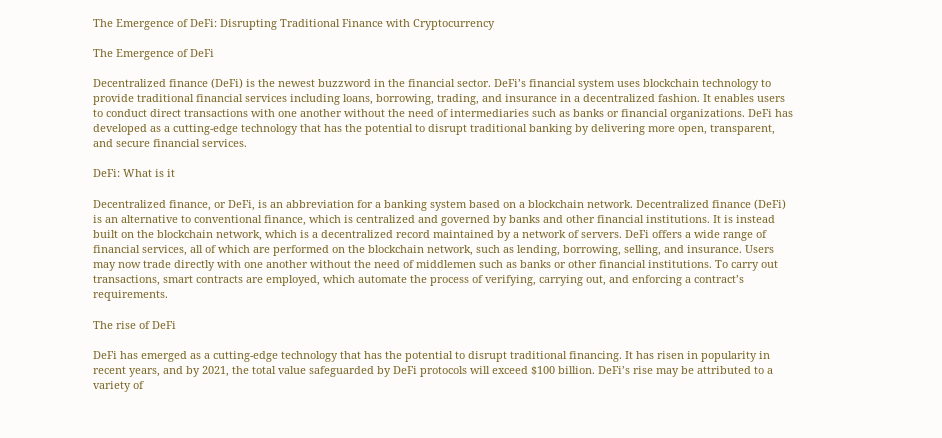The Emergence of DeFi: Disrupting Traditional Finance with Cryptocurrency

The Emergence of DeFi

Decentralized finance (DeFi) is the newest buzzword in the financial sector. DeFi’s financial system uses blockchain technology to provide traditional financial services including loans, borrowing, trading, and insurance in a decentralized fashion. It enables users to conduct direct transactions with one another without the need of intermediaries such as banks or financial organizations. DeFi has developed as a cutting-edge technology that has the potential to disrupt traditional banking by delivering more open, transparent, and secure financial services.

DeFi: What is it

Decentralized finance, or DeFi, is an abbreviation for a banking system based on a blockchain network. Decentralized finance (DeFi) is an alternative to conventional finance, which is centralized and governed by banks and other financial institutions. It is instead built on the blockchain network, which is a decentralized record maintained by a network of servers. DeFi offers a wide range of financial services, all of which are performed on the blockchain network, such as lending, borrowing, selling, and insurance. Users may now trade directly with one another without the need of middlemen such as banks or other financial institutions. To carry out transactions, smart contracts are employed, which automate the process of verifying, carrying out, and enforcing a contract’s requirements.

The rise of DeFi

DeFi has emerged as a cutting-edge technology that has the potential to disrupt traditional financing. It has risen in popularity in recent years, and by 2021, the total value safeguarded by DeFi protocols will exceed $100 billion. DeFi’s rise may be attributed to a variety of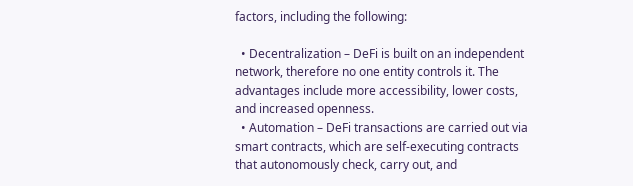factors, including the following:

  • Decentralization – DeFi is built on an independent network, therefore no one entity controls it. The advantages include more accessibility, lower costs, and increased openness.
  • Automation – DeFi transactions are carried out via smart contracts, which are self-executing contracts that autonomously check, carry out, and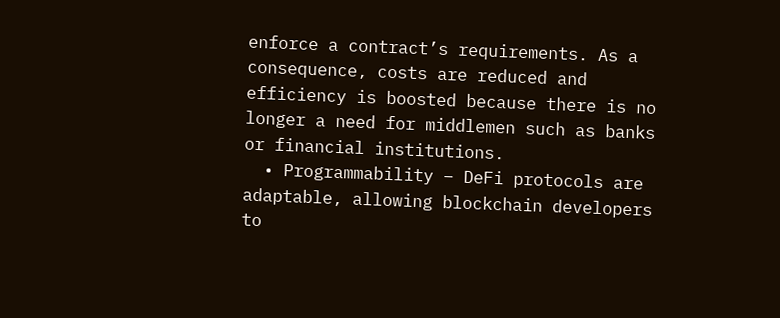enforce a contract’s requirements. As a consequence, costs are reduced and efficiency is boosted because there is no longer a need for middlemen such as banks or financial institutions.
  • Programmability – DeFi protocols are adaptable, allowing blockchain developers to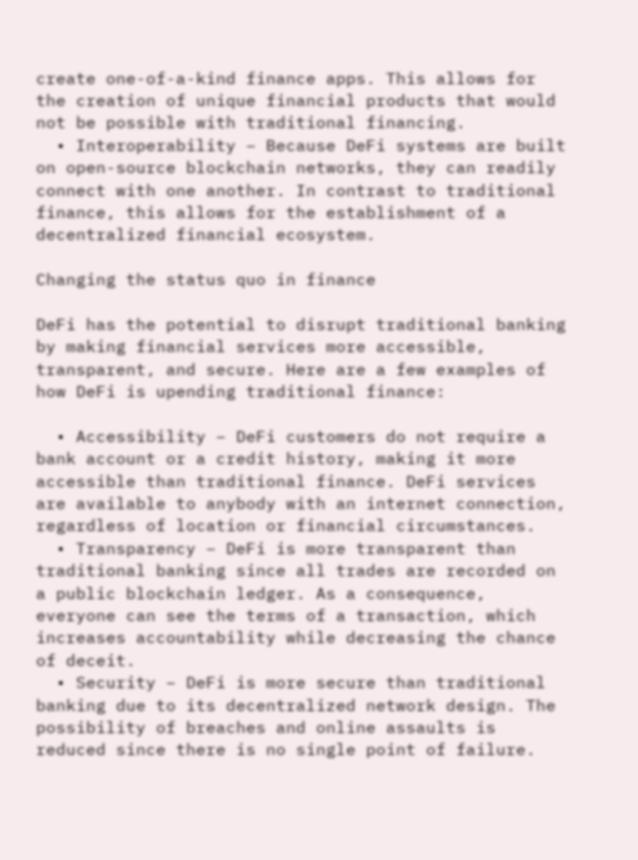create one-of-a-kind finance apps. This allows for the creation of unique financial products that would not be possible with traditional financing.
  • Interoperability – Because DeFi systems are built on open-source blockchain networks, they can readily connect with one another. In contrast to traditional finance, this allows for the establishment of a decentralized financial ecosystem.

Changing the status quo in finance

DeFi has the potential to disrupt traditional banking by making financial services more accessible, transparent, and secure. Here are a few examples of how DeFi is upending traditional finance:

  • Accessibility – DeFi customers do not require a bank account or a credit history, making it more accessible than traditional finance. DeFi services are available to anybody with an internet connection, regardless of location or financial circumstances.
  • Transparency – DeFi is more transparent than traditional banking since all trades are recorded on a public blockchain ledger. As a consequence, everyone can see the terms of a transaction, which increases accountability while decreasing the chance of deceit.
  • Security – DeFi is more secure than traditional banking due to its decentralized network design. The possibility of breaches and online assaults is reduced since there is no single point of failure.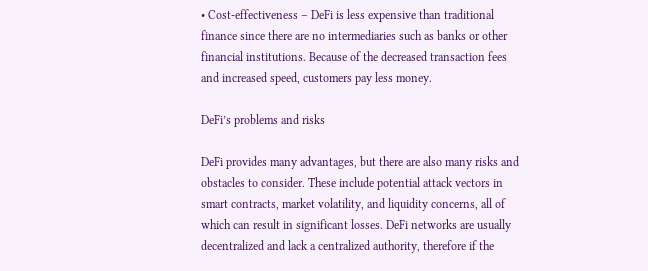• Cost-effectiveness – DeFi is less expensive than traditional finance since there are no intermediaries such as banks or other financial institutions. Because of the decreased transaction fees and increased speed, customers pay less money.

DeFi’s problems and risks

DeFi provides many advantages, but there are also many risks and obstacles to consider. These include potential attack vectors in smart contracts, market volatility, and liquidity concerns, all of which can result in significant losses. DeFi networks are usually decentralized and lack a centralized authority, therefore if the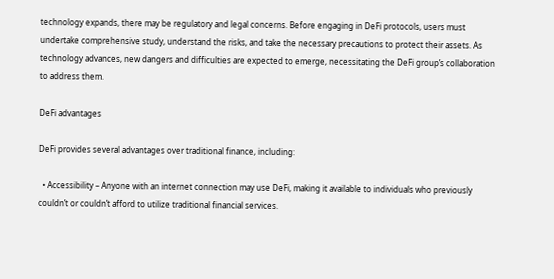technology expands, there may be regulatory and legal concerns. Before engaging in DeFi protocols, users must undertake comprehensive study, understand the risks, and take the necessary precautions to protect their assets. As technology advances, new dangers and difficulties are expected to emerge, necessitating the DeFi group’s collaboration to address them.

DeFi advantages

DeFi provides several advantages over traditional finance, including:

  • Accessibility – Anyone with an internet connection may use DeFi, making it available to individuals who previously couldn’t or couldn’t afford to utilize traditional financial services.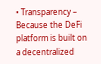• Transparency – Because the DeFi platform is built on a decentralized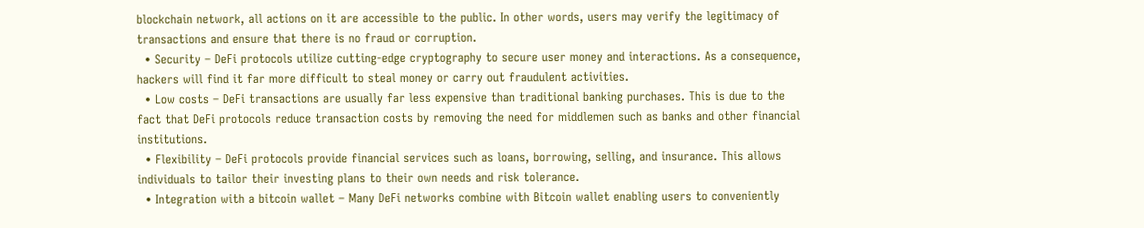blockchain network, all actions on it are accessible to the public. In other words, users may verify the legitimacy of transactions and ensure that there is no fraud or corruption.
  • Security – DeFi protocols utilize cutting-edge cryptography to secure user money and interactions. As a consequence, hackers will find it far more difficult to steal money or carry out fraudulent activities.
  • Low costs – DeFi transactions are usually far less expensive than traditional banking purchases. This is due to the fact that DeFi protocols reduce transaction costs by removing the need for middlemen such as banks and other financial institutions.
  • Flexibility – DeFi protocols provide financial services such as loans, borrowing, selling, and insurance. This allows individuals to tailor their investing plans to their own needs and risk tolerance.
  • Integration with a bitcoin wallet – Many DeFi networks combine with Bitcoin wallet enabling users to conveniently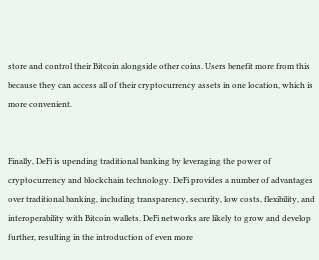store and control their Bitcoin alongside other coins. Users benefit more from this because they can access all of their cryptocurrency assets in one location, which is more convenient.


Finally, DeFi is upending traditional banking by leveraging the power of cryptocurrency and blockchain technology. DeFi provides a number of advantages over traditional banking, including transparency, security, low costs, flexibility, and interoperability with Bitcoin wallets. DeFi networks are likely to grow and develop further, resulting in the introduction of even more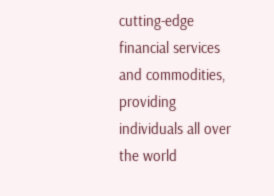cutting-edge financial services and commodities, providing individuals all over the world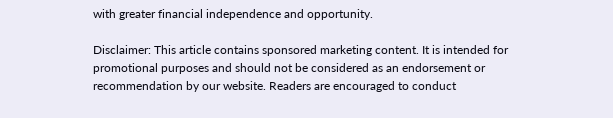with greater financial independence and opportunity.

Disclaimer: This article contains sponsored marketing content. It is intended for promotional purposes and should not be considered as an endorsement or recommendation by our website. Readers are encouraged to conduct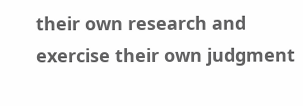their own research and exercise their own judgment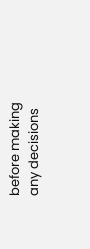before making any decisions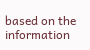based on the information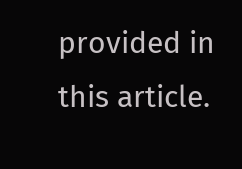provided in this article.